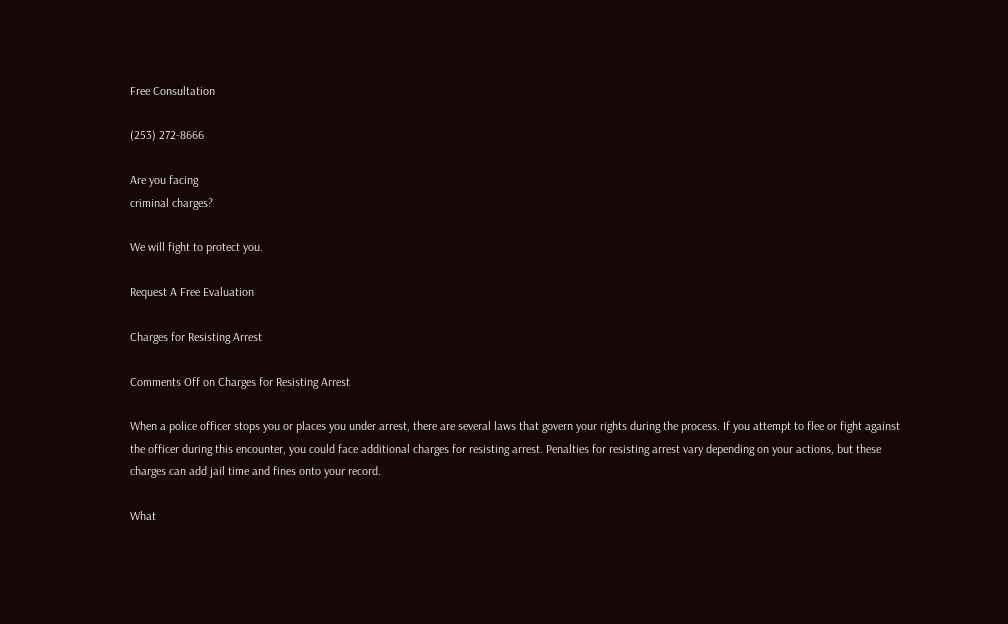Free Consultation

(253) 272-8666

Are you facing
criminal charges?

We will fight to protect you.

Request A Free Evaluation

Charges for Resisting Arrest

Comments Off on Charges for Resisting Arrest

When a police officer stops you or places you under arrest, there are several laws that govern your rights during the process. If you attempt to flee or fight against the officer during this encounter, you could face additional charges for resisting arrest. Penalties for resisting arrest vary depending on your actions, but these charges can add jail time and fines onto your record.

What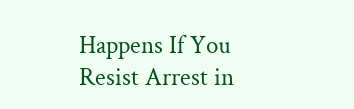Happens If You Resist Arrest in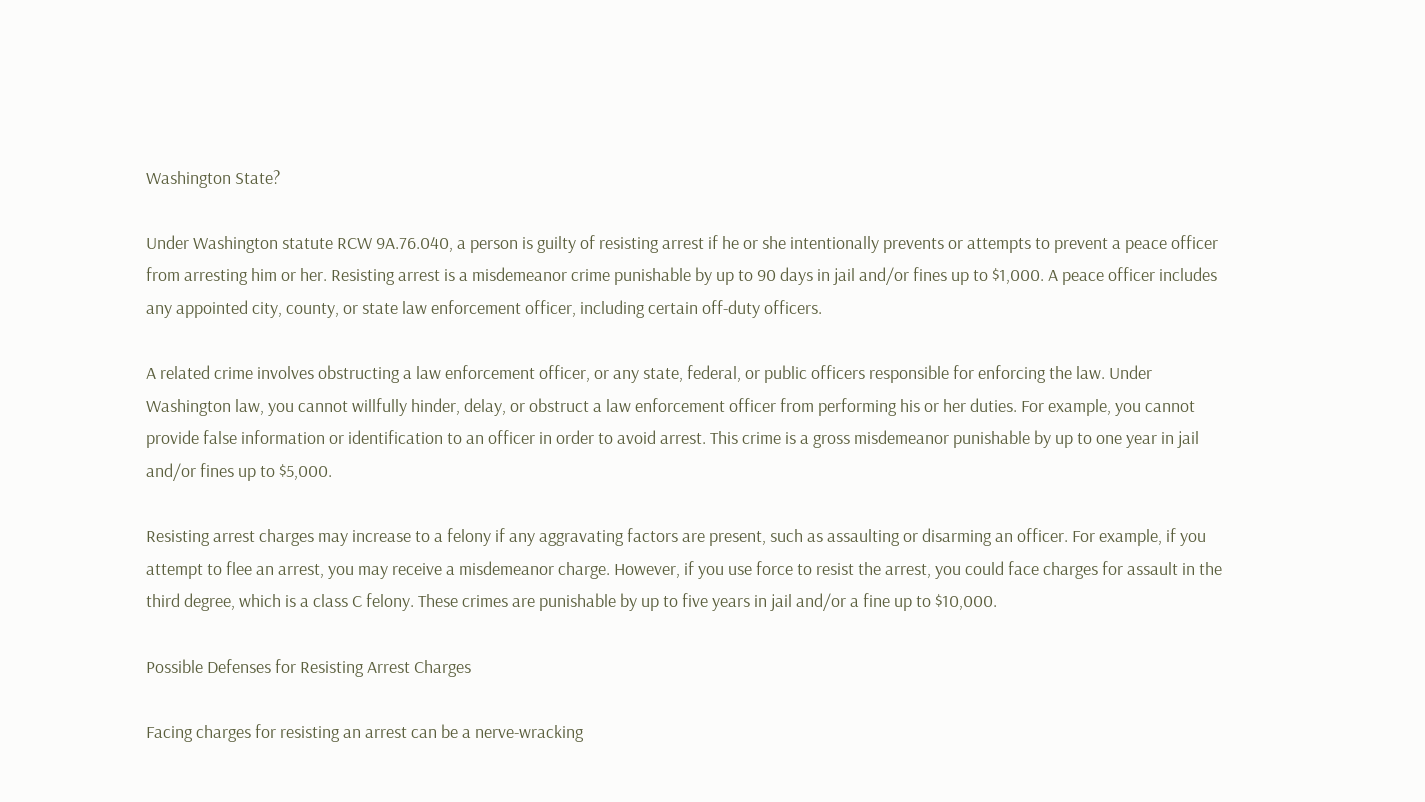Washington State?

Under Washington statute RCW 9A.76.040, a person is guilty of resisting arrest if he or she intentionally prevents or attempts to prevent a peace officer from arresting him or her. Resisting arrest is a misdemeanor crime punishable by up to 90 days in jail and/or fines up to $1,000. A peace officer includes any appointed city, county, or state law enforcement officer, including certain off-duty officers.

A related crime involves obstructing a law enforcement officer, or any state, federal, or public officers responsible for enforcing the law. Under Washington law, you cannot willfully hinder, delay, or obstruct a law enforcement officer from performing his or her duties. For example, you cannot provide false information or identification to an officer in order to avoid arrest. This crime is a gross misdemeanor punishable by up to one year in jail and/or fines up to $5,000.

Resisting arrest charges may increase to a felony if any aggravating factors are present, such as assaulting or disarming an officer. For example, if you attempt to flee an arrest, you may receive a misdemeanor charge. However, if you use force to resist the arrest, you could face charges for assault in the third degree, which is a class C felony. These crimes are punishable by up to five years in jail and/or a fine up to $10,000.

Possible Defenses for Resisting Arrest Charges

Facing charges for resisting an arrest can be a nerve-wracking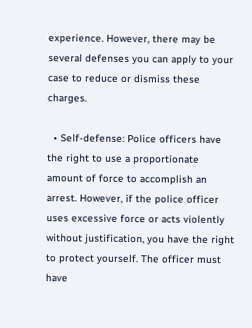experience. However, there may be several defenses you can apply to your case to reduce or dismiss these charges.

  • Self-defense: Police officers have the right to use a proportionate amount of force to accomplish an arrest. However, if the police officer uses excessive force or acts violently without justification, you have the right to protect yourself. The officer must have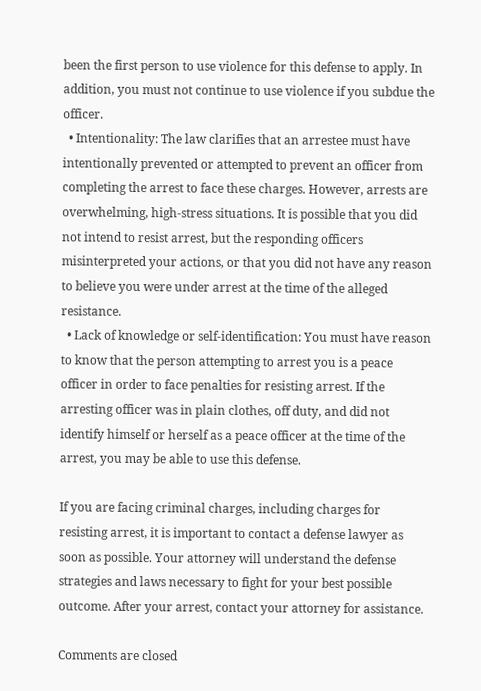been the first person to use violence for this defense to apply. In addition, you must not continue to use violence if you subdue the officer.
  • Intentionality: The law clarifies that an arrestee must have intentionally prevented or attempted to prevent an officer from completing the arrest to face these charges. However, arrests are overwhelming, high-stress situations. It is possible that you did not intend to resist arrest, but the responding officers misinterpreted your actions, or that you did not have any reason to believe you were under arrest at the time of the alleged resistance.
  • Lack of knowledge or self-identification: You must have reason to know that the person attempting to arrest you is a peace officer in order to face penalties for resisting arrest. If the arresting officer was in plain clothes, off duty, and did not identify himself or herself as a peace officer at the time of the arrest, you may be able to use this defense.

If you are facing criminal charges, including charges for resisting arrest, it is important to contact a defense lawyer as soon as possible. Your attorney will understand the defense strategies and laws necessary to fight for your best possible outcome. After your arrest, contact your attorney for assistance.

Comments are closed